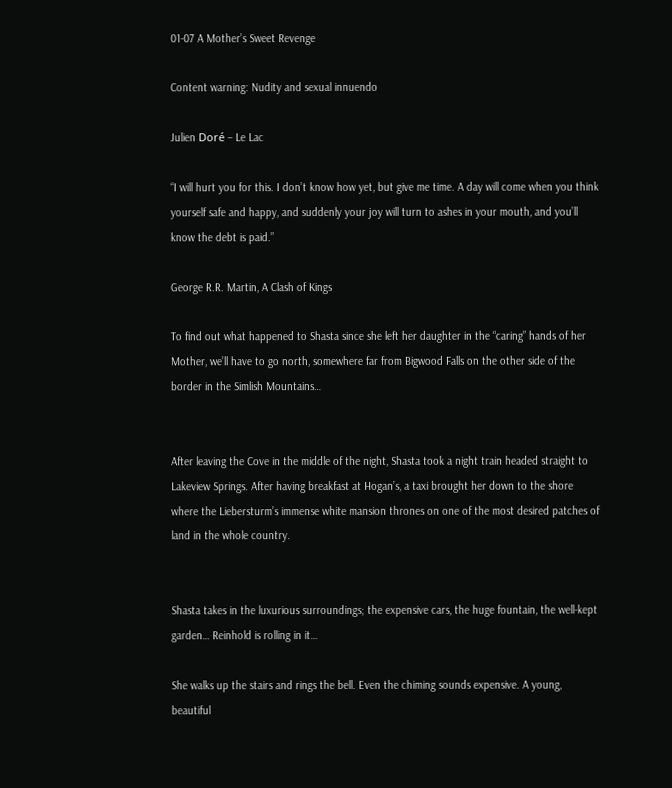01-07 A Mother’s Sweet Revenge

Content warning: Nudity and sexual innuendo

Julien Doré – Le Lac

“I will hurt you for this. I don’t know how yet, but give me time. A day will come when you think yourself safe and happy, and suddenly your joy will turn to ashes in your mouth, and you’ll know the debt is paid.”

George R.R. Martin, A Clash of Kings

To find out what happened to Shasta since she left her daughter in the “caring” hands of her Mother, we’ll have to go north, somewhere far from Bigwood Falls on the other side of the border in the Simlish Mountains…


After leaving the Cove in the middle of the night, Shasta took a night train headed straight to Lakeview Springs. After having breakfast at Hogan’s, a taxi brought her down to the shore where the Liebersturm’s immense white mansion thrones on one of the most desired patches of land in the whole country.


Shasta takes in the luxurious surroundings; the expensive cars, the huge fountain, the well-kept garden… Reinhold is rolling in it…

She walks up the stairs and rings the bell. Even the chiming sounds expensive. A young, beautiful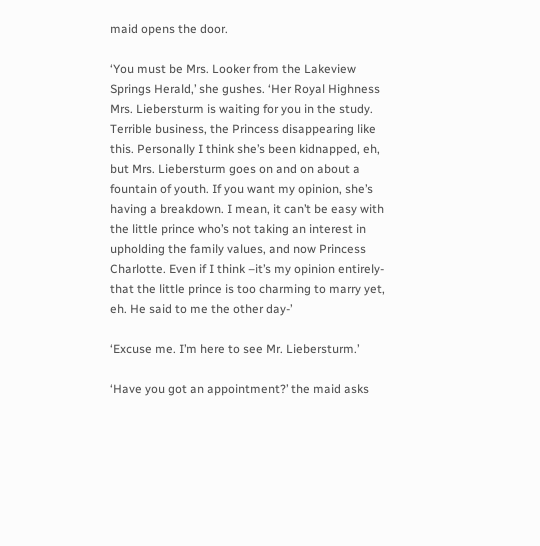maid opens the door.

‘You must be Mrs. Looker from the Lakeview Springs Herald,’ she gushes. ‘Her Royal Highness Mrs. Liebersturm is waiting for you in the study. Terrible business, the Princess disappearing like this. Personally I think she’s been kidnapped, eh, but Mrs. Liebersturm goes on and on about a fountain of youth. If you want my opinion, she’s having a breakdown. I mean, it can’t be easy with the little prince who’s not taking an interest in upholding the family values, and now Princess Charlotte. Even if I think –it’s my opinion entirely- that the little prince is too charming to marry yet, eh. He said to me the other day-’

‘Excuse me. I’m here to see Mr. Liebersturm.’

‘Have you got an appointment?’ the maid asks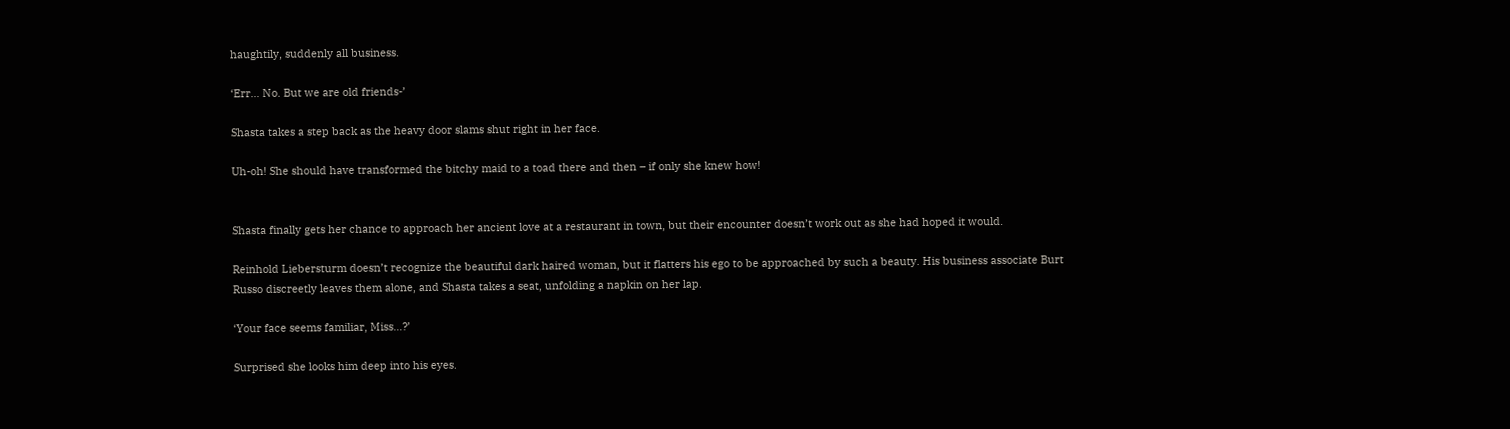haughtily, suddenly all business.

‘Err… No. But we are old friends-’

Shasta takes a step back as the heavy door slams shut right in her face.

Uh-oh! She should have transformed the bitchy maid to a toad there and then – if only she knew how!


Shasta finally gets her chance to approach her ancient love at a restaurant in town, but their encounter doesn’t work out as she had hoped it would.

Reinhold Liebersturm doesn’t recognize the beautiful dark haired woman, but it flatters his ego to be approached by such a beauty. His business associate Burt Russo discreetly leaves them alone, and Shasta takes a seat, unfolding a napkin on her lap.

‘Your face seems familiar, Miss…?’

Surprised she looks him deep into his eyes.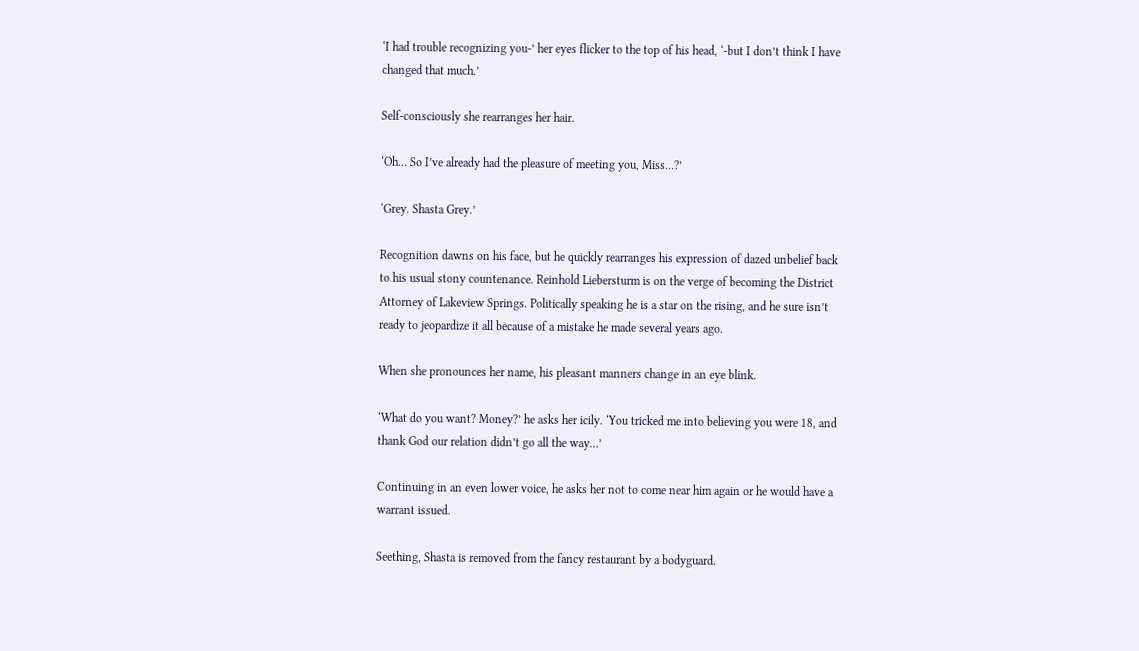‘I had trouble recognizing you-’ her eyes flicker to the top of his head, ‘-but I don’t think I have changed that much.’

Self-consciously she rearranges her hair.

‘Oh… So I’ve already had the pleasure of meeting you, Miss…?’

‘Grey. Shasta Grey.’

Recognition dawns on his face, but he quickly rearranges his expression of dazed unbelief back to his usual stony countenance. Reinhold Liebersturm is on the verge of becoming the District Attorney of Lakeview Springs. Politically speaking he is a star on the rising, and he sure isn’t ready to jeopardize it all because of a mistake he made several years ago.

When she pronounces her name, his pleasant manners change in an eye blink.

‘What do you want? Money?’ he asks her icily. ‘You tricked me into believing you were 18, and thank God our relation didn’t go all the way…’

Continuing in an even lower voice, he asks her not to come near him again or he would have a warrant issued.

Seething, Shasta is removed from the fancy restaurant by a bodyguard.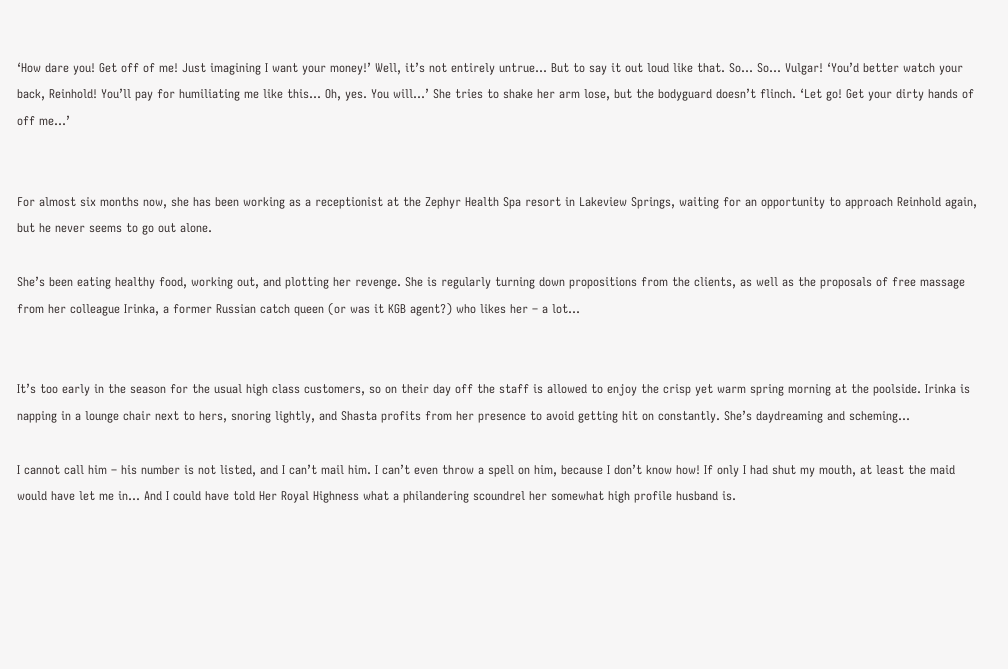‘How dare you! Get off of me! Just imagining I want your money!’ Well, it’s not entirely untrue… But to say it out loud like that. So… So… Vulgar! ‘You’d better watch your back, Reinhold! You’ll pay for humiliating me like this… Oh, yes. You will…’ She tries to shake her arm lose, but the bodyguard doesn’t flinch. ‘Let go! Get your dirty hands of off me…’


For almost six months now, she has been working as a receptionist at the Zephyr Health Spa resort in Lakeview Springs, waiting for an opportunity to approach Reinhold again, but he never seems to go out alone.

She’s been eating healthy food, working out, and plotting her revenge. She is regularly turning down propositions from the clients, as well as the proposals of free massage from her colleague Irinka, a former Russian catch queen (or was it KGB agent?) who likes her – a lot…


It’s too early in the season for the usual high class customers, so on their day off the staff is allowed to enjoy the crisp yet warm spring morning at the poolside. Irinka is napping in a lounge chair next to hers, snoring lightly, and Shasta profits from her presence to avoid getting hit on constantly. She’s daydreaming and scheming…

I cannot call him – his number is not listed, and I can’t mail him. I can’t even throw a spell on him, because I don’t know how! If only I had shut my mouth, at least the maid would have let me in… And I could have told Her Royal Highness what a philandering scoundrel her somewhat high profile husband is.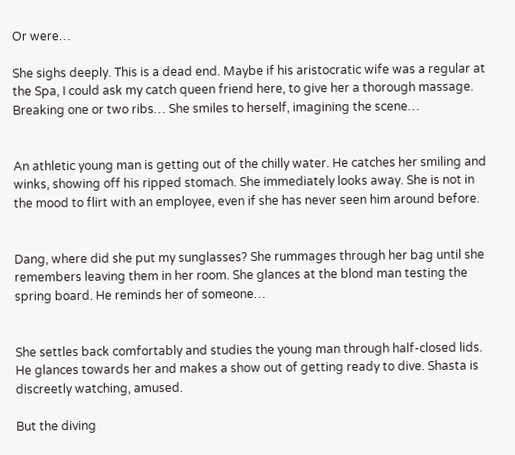Or were…

She sighs deeply. This is a dead end. Maybe if his aristocratic wife was a regular at the Spa, I could ask my catch queen friend here, to give her a thorough massage. Breaking one or two ribs… She smiles to herself, imagining the scene…


An athletic young man is getting out of the chilly water. He catches her smiling and winks, showing off his ripped stomach. She immediately looks away. She is not in the mood to flirt with an employee, even if she has never seen him around before.


Dang, where did she put my sunglasses? She rummages through her bag until she remembers leaving them in her room. She glances at the blond man testing the spring board. He reminds her of someone…


She settles back comfortably and studies the young man through half-closed lids. He glances towards her and makes a show out of getting ready to dive. Shasta is discreetly watching, amused.

But the diving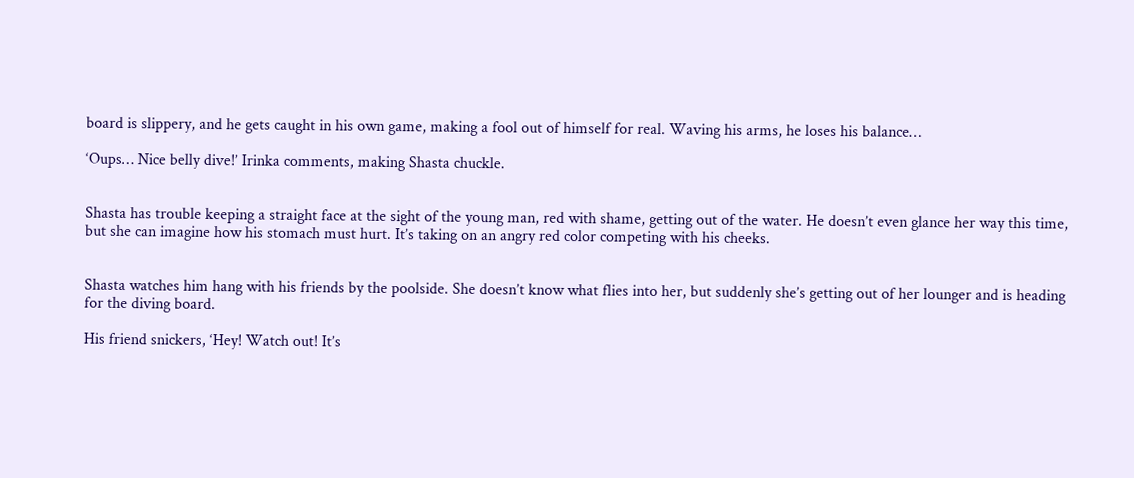board is slippery, and he gets caught in his own game, making a fool out of himself for real. Waving his arms, he loses his balance…

‘Oups… Nice belly dive!’ Irinka comments, making Shasta chuckle.


Shasta has trouble keeping a straight face at the sight of the young man, red with shame, getting out of the water. He doesn’t even glance her way this time, but she can imagine how his stomach must hurt. It’s taking on an angry red color competing with his cheeks.


Shasta watches him hang with his friends by the poolside. She doesn’t know what flies into her, but suddenly she’s getting out of her lounger and is heading for the diving board.

His friend snickers, ‘Hey! Watch out! It’s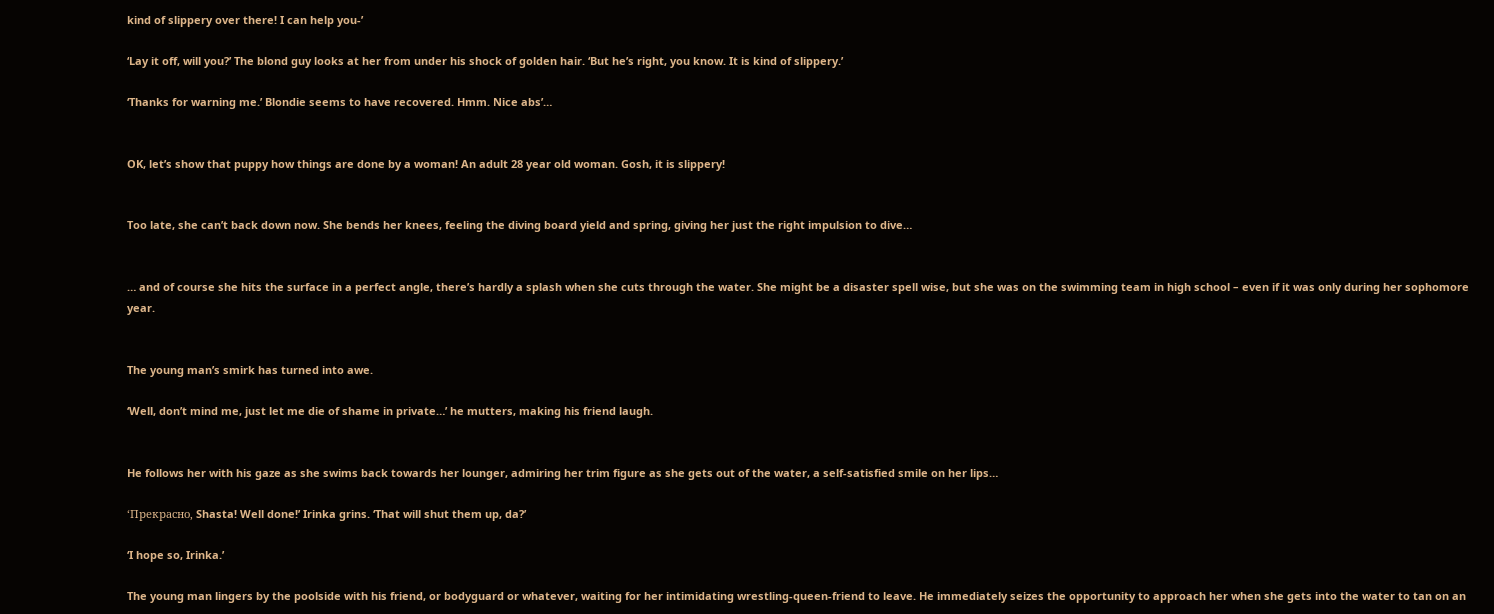kind of slippery over there! I can help you-’

‘Lay it off, will you?’ The blond guy looks at her from under his shock of golden hair. ‘But he’s right, you know. It is kind of slippery.’

‘Thanks for warning me.’ Blondie seems to have recovered. Hmm. Nice abs’…


OK, let’s show that puppy how things are done by a woman! An adult 28 year old woman. Gosh, it is slippery!


Too late, she can’t back down now. She bends her knees, feeling the diving board yield and spring, giving her just the right impulsion to dive…


… and of course she hits the surface in a perfect angle, there’s hardly a splash when she cuts through the water. She might be a disaster spell wise, but she was on the swimming team in high school – even if it was only during her sophomore year.


The young man’s smirk has turned into awe.

‘Well, don’t mind me, just let me die of shame in private…’ he mutters, making his friend laugh.


He follows her with his gaze as she swims back towards her lounger, admiring her trim figure as she gets out of the water, a self-satisfied smile on her lips…

‘Прекрасно, Shasta! Well done!’ Irinka grins. ‘That will shut them up, da?’

‘I hope so, Irinka.’

The young man lingers by the poolside with his friend, or bodyguard or whatever, waiting for her intimidating wrestling-queen-friend to leave. He immediately seizes the opportunity to approach her when she gets into the water to tan on an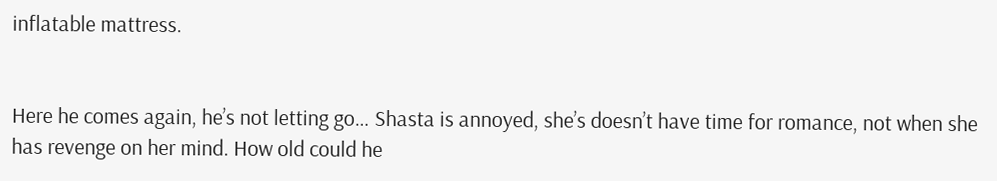inflatable mattress.


Here he comes again, he’s not letting go… Shasta is annoyed, she’s doesn’t have time for romance, not when she has revenge on her mind. How old could he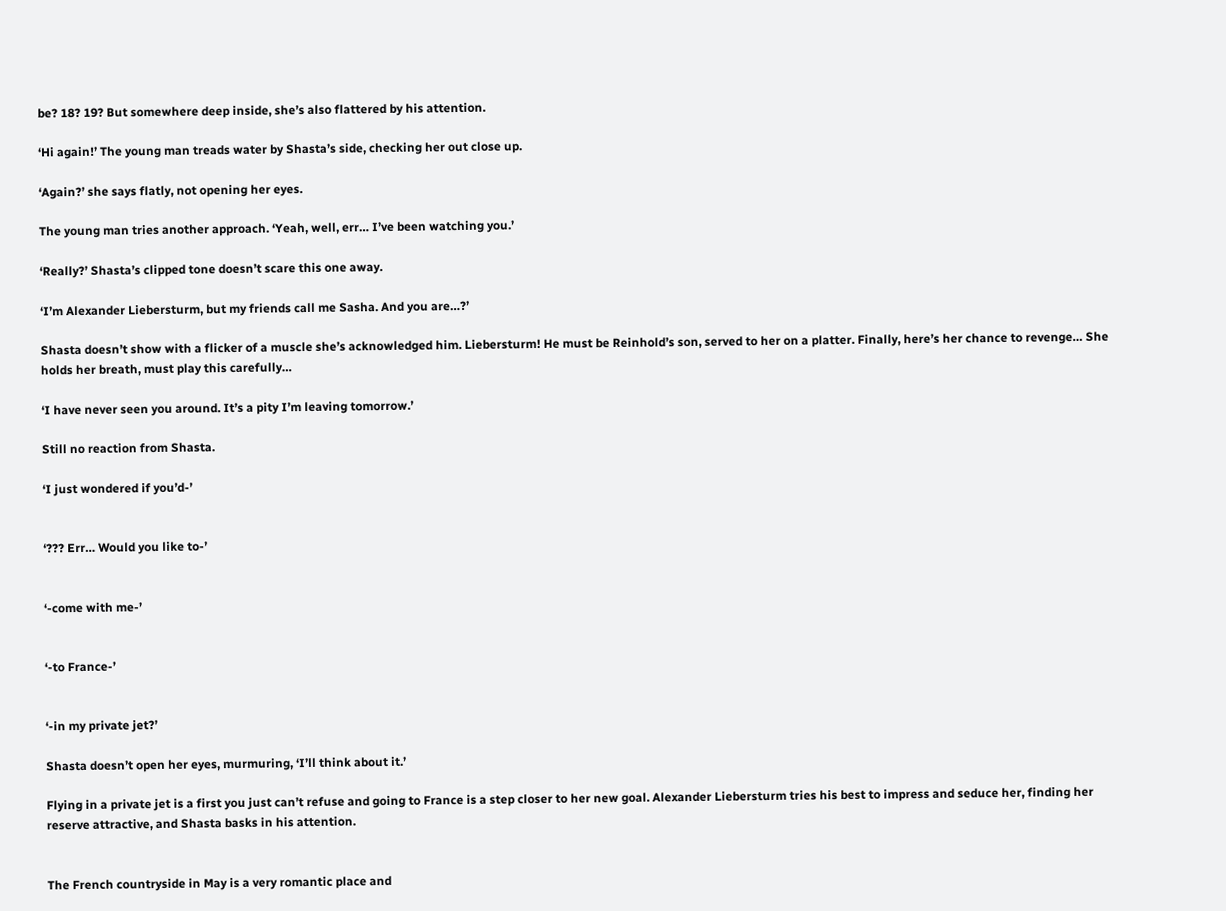be? 18? 19? But somewhere deep inside, she’s also flattered by his attention.

‘Hi again!’ The young man treads water by Shasta’s side, checking her out close up.

‘Again?’ she says flatly, not opening her eyes.

The young man tries another approach. ‘Yeah, well, err… I’ve been watching you.’

‘Really?’ Shasta’s clipped tone doesn’t scare this one away.

‘I’m Alexander Liebersturm, but my friends call me Sasha. And you are…?’

Shasta doesn’t show with a flicker of a muscle she’s acknowledged him. Liebersturm! He must be Reinhold’s son, served to her on a platter. Finally, here’s her chance to revenge… She holds her breath, must play this carefully…

‘I have never seen you around. It’s a pity I’m leaving tomorrow.’

Still no reaction from Shasta.

‘I just wondered if you’d-’


‘??? Err… Would you like to-’


‘-come with me-’


‘-to France-’


‘-in my private jet?’

Shasta doesn’t open her eyes, murmuring, ‘I’ll think about it.’

Flying in a private jet is a first you just can’t refuse and going to France is a step closer to her new goal. Alexander Liebersturm tries his best to impress and seduce her, finding her reserve attractive, and Shasta basks in his attention.


The French countryside in May is a very romantic place and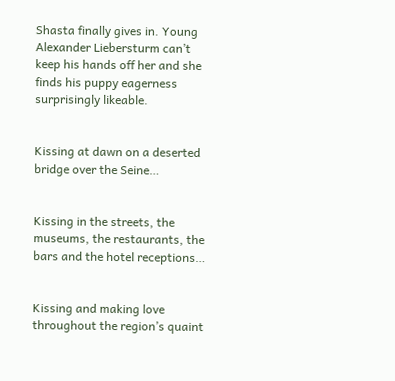Shasta finally gives in. Young Alexander Liebersturm can’t keep his hands off her and she finds his puppy eagerness surprisingly likeable.


Kissing at dawn on a deserted bridge over the Seine…


Kissing in the streets, the museums, the restaurants, the bars and the hotel receptions…


Kissing and making love throughout the region’s quaint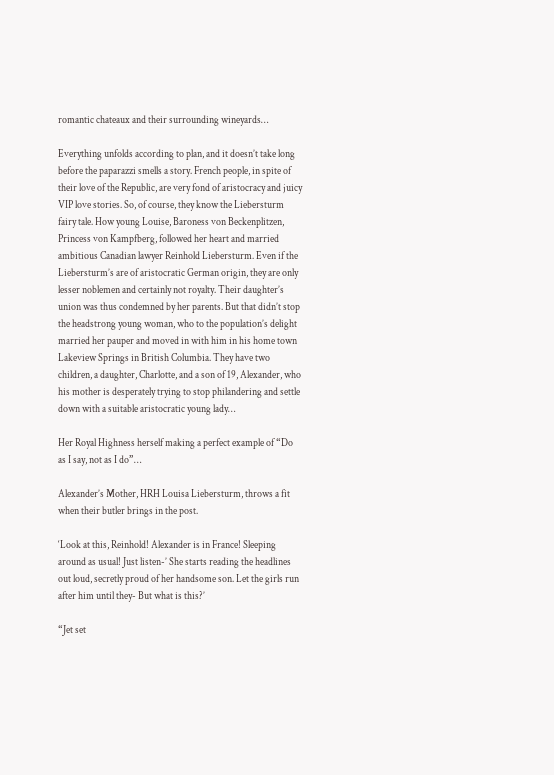romantic chateaux and their surrounding wineyards…

Everything unfolds according to plan, and it doesn’t take long before the paparazzi smells a story. French people, in spite of their love of the Republic, are very fond of aristocracy and juicy VIP love stories. So, of course, they know the Liebersturm fairy tale. How young Louise, Baroness von Beckenplitzen, Princess von Kampfberg, followed her heart and married ambitious Canadian lawyer Reinhold Liebersturm. Even if the Liebersturm’s are of aristocratic German origin, they are only lesser noblemen and certainly not royalty. Their daughter’s union was thus condemned by her parents. But that didn’t stop the headstrong young woman, who to the population’s delight married her pauper and moved in with him in his home town Lakeview Springs in British Columbia. They have two children, a daughter, Charlotte, and a son of 19, Alexander, who his mother is desperately trying to stop philandering and settle down with a suitable aristocratic young lady…

Her Royal Highness herself making a perfect example of “Do as I say, not as I do”…

Alexander’s Mother, HRH Louisa Liebersturm, throws a fit when their butler brings in the post.

‘Look at this, Reinhold! Alexander is in France! Sleeping around as usual! Just listen-’ She starts reading the headlines out loud, secretly proud of her handsome son. Let the girls run after him until they- But what is this?’

“Jet set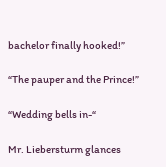bachelor finally hooked!”

“The pauper and the Prince!”

“Wedding bells in-“

Mr. Liebersturm glances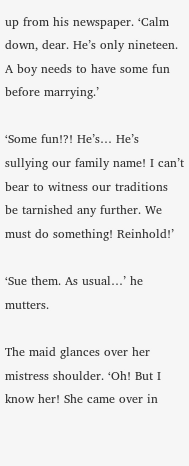up from his newspaper. ‘Calm down, dear. He’s only nineteen. A boy needs to have some fun before marrying.’

‘Some fun!?! He’s… He’s sullying our family name! I can’t bear to witness our traditions be tarnished any further. We must do something! Reinhold!’

‘Sue them. As usual…’ he mutters.

The maid glances over her mistress shoulder. ‘Oh! But I know her! She came over in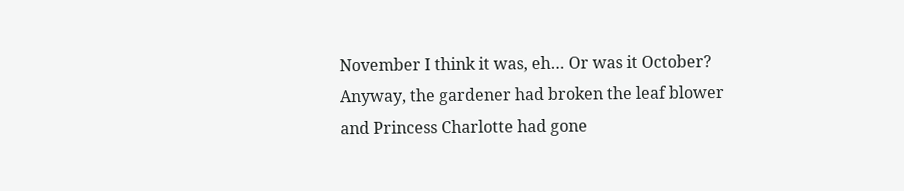November I think it was, eh… Or was it October? Anyway, the gardener had broken the leaf blower and Princess Charlotte had gone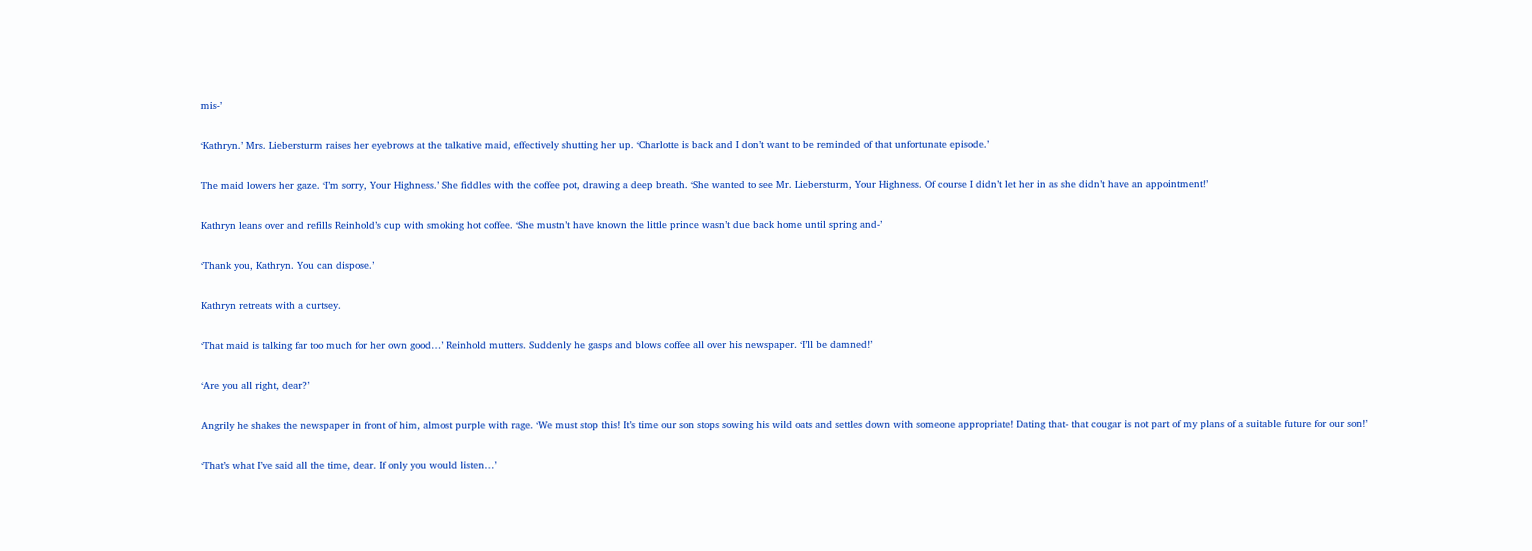mis-’

‘Kathryn.’ Mrs. Liebersturm raises her eyebrows at the talkative maid, effectively shutting her up. ‘Charlotte is back and I don’t want to be reminded of that unfortunate episode.’

The maid lowers her gaze. ‘I’m sorry, Your Highness.’ She fiddles with the coffee pot, drawing a deep breath. ‘She wanted to see Mr. Liebersturm, Your Highness. Of course I didn’t let her in as she didn’t have an appointment!’

Kathryn leans over and refills Reinhold’s cup with smoking hot coffee. ‘She mustn’t have known the little prince wasn’t due back home until spring and-’

‘Thank you, Kathryn. You can dispose.’

Kathryn retreats with a curtsey.

‘That maid is talking far too much for her own good…’ Reinhold mutters. Suddenly he gasps and blows coffee all over his newspaper. ‘I’ll be damned!’

‘Are you all right, dear?’

Angrily he shakes the newspaper in front of him, almost purple with rage. ‘We must stop this! It’s time our son stops sowing his wild oats and settles down with someone appropriate! Dating that- that cougar is not part of my plans of a suitable future for our son!’

‘That’s what I’ve said all the time, dear. If only you would listen…’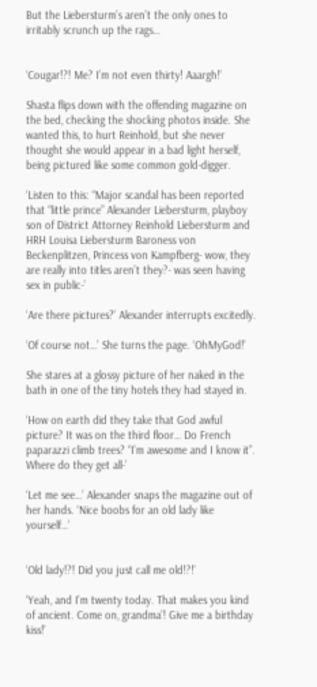But the Liebersturm’s aren’t the only ones to irritably scrunch up the rags…


‘Cougar!?! Me? I’m not even thirty! Aaargh!’

Shasta flips down with the offending magazine on the bed, checking the shocking photos inside. She wanted this, to hurt Reinhold, but she never thought she would appear in a bad light herself, being pictured like some common gold-digger.

‘Listen to this: “Major scandal has been reported that “little prince” Alexander Liebersturm, playboy son of District Attorney Reinhold Liebersturm and HRH Louisa Liebersturm Baroness von Beckenplitzen, Princess von Kampfberg- wow, they are really into titles aren’t they?- was seen having sex in public-’

‘Are there pictures?’ Alexander interrupts excitedly.

‘Of course not…’ She turns the page. ‘OhMyGod!’

She stares at a glossy picture of her naked in the bath in one of the tiny hotels they had stayed in.

‘How on earth did they take that God awful picture? It was on the third floor… Do French paparazzi climb trees? “I’m awesome and I know it”. Where do they get all-’

‘Let me see…’ Alexander snaps the magazine out of her hands. ‘Nice boobs for an old lady like yourself…’


‘Old lady!?! Did you just call me old!?!’

‘Yeah, and I’m twenty today. That makes you kind of ancient. Come on, grandma’! Give me a birthday kiss!’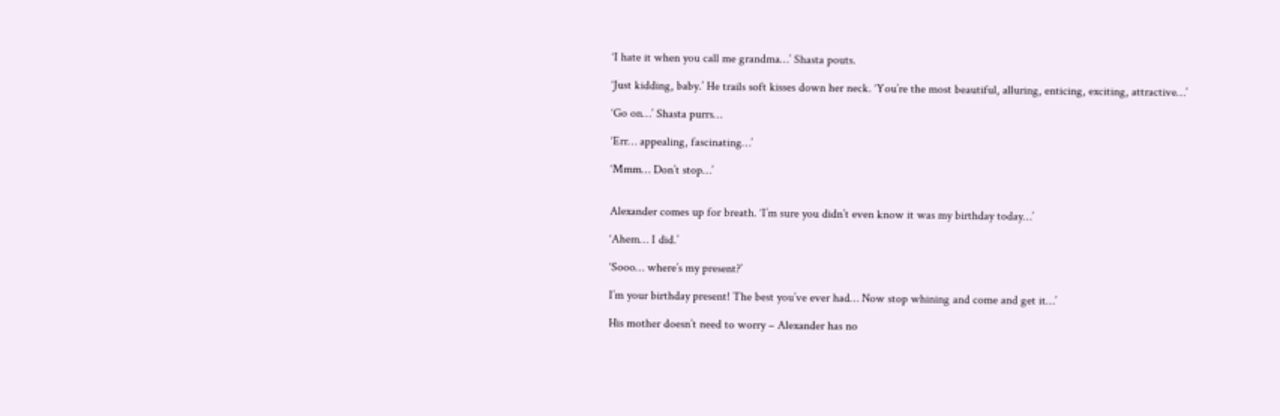‘I hate it when you call me grandma…’ Shasta pouts.

‘Just kidding, baby.’ He trails soft kisses down her neck. ‘You’re the most beautiful, alluring, enticing, exciting, attractive…’

‘Go on…’ Shasta purrs…

‘Err… appealing, fascinating…’

‘Mmm… Don’t stop…’


Alexander comes up for breath. ‘I’m sure you didn’t even know it was my birthday today…’

‘Ahem… I did.’

‘Sooo… where’s my present?’

I’m your birthday present! The best you’ve ever had… Now stop whining and come and get it…’

His mother doesn’t need to worry – Alexander has no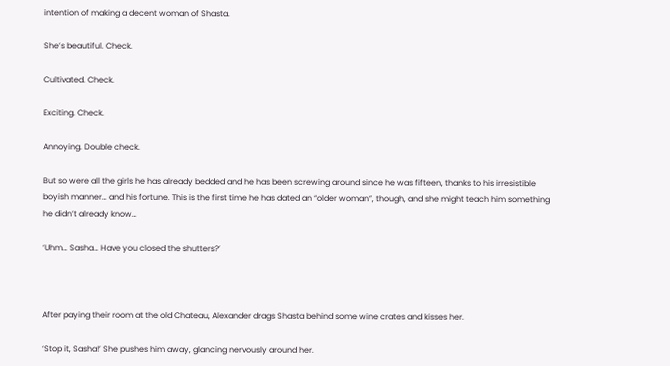intention of making a decent woman of Shasta.

She’s beautiful. Check.

Cultivated. Check.

Exciting. Check.

Annoying. Double check.

But so were all the girls he has already bedded and he has been screwing around since he was fifteen, thanks to his irresistible boyish manner… and his fortune. This is the first time he has dated an “older woman”, though, and she might teach him something he didn’t already know…

‘Uhm… Sasha… Have you closed the shutters?’



After paying their room at the old Chateau, Alexander drags Shasta behind some wine crates and kisses her.

‘Stop it, Sasha!’ She pushes him away, glancing nervously around her.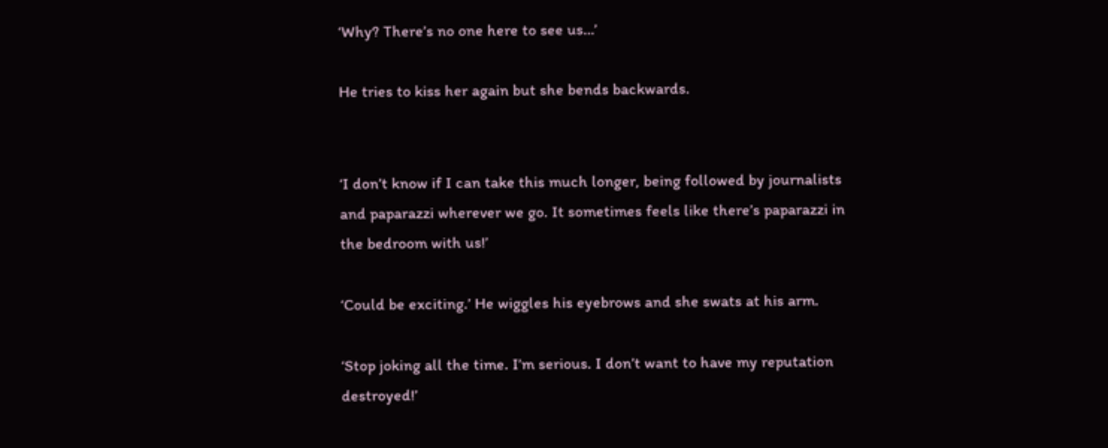‘Why? There’s no one here to see us…’

He tries to kiss her again but she bends backwards.


‘I don’t know if I can take this much longer, being followed by journalists and paparazzi wherever we go. It sometimes feels like there’s paparazzi in the bedroom with us!’

‘Could be exciting.’ He wiggles his eyebrows and she swats at his arm.

‘Stop joking all the time. I’m serious. I don’t want to have my reputation destroyed!’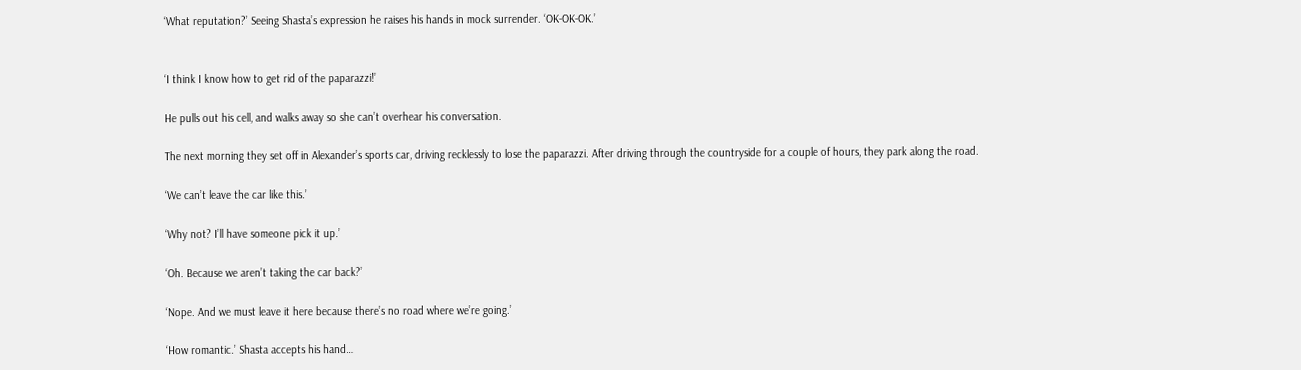‘What reputation?’ Seeing Shasta’s expression he raises his hands in mock surrender. ‘OK-OK-OK.’


‘I think I know how to get rid of the paparazzi!’

He pulls out his cell, and walks away so she can’t overhear his conversation.

The next morning they set off in Alexander’s sports car, driving recklessly to lose the paparazzi. After driving through the countryside for a couple of hours, they park along the road.

‘We can’t leave the car like this.’

‘Why not? I’ll have someone pick it up.’

‘Oh. Because we aren’t taking the car back?’

‘Nope. And we must leave it here because there’s no road where we’re going.’

‘How romantic.’ Shasta accepts his hand…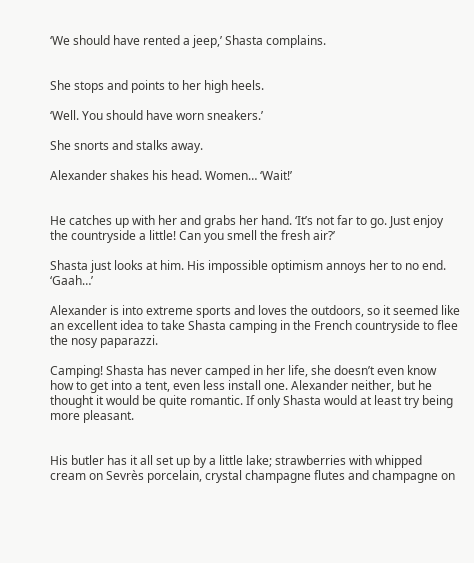‘We should have rented a jeep,’ Shasta complains.


She stops and points to her high heels.

‘Well. You should have worn sneakers.’

She snorts and stalks away.

Alexander shakes his head. Women… ‘Wait!’


He catches up with her and grabs her hand. ‘It’s not far to go. Just enjoy the countryside a little! Can you smell the fresh air?’

Shasta just looks at him. His impossible optimism annoys her to no end. ‘Gaah…’

Alexander is into extreme sports and loves the outdoors, so it seemed like an excellent idea to take Shasta camping in the French countryside to flee the nosy paparazzi.

Camping! Shasta has never camped in her life, she doesn’t even know how to get into a tent, even less install one. Alexander neither, but he thought it would be quite romantic. If only Shasta would at least try being more pleasant.


His butler has it all set up by a little lake; strawberries with whipped cream on Sevrès porcelain, crystal champagne flutes and champagne on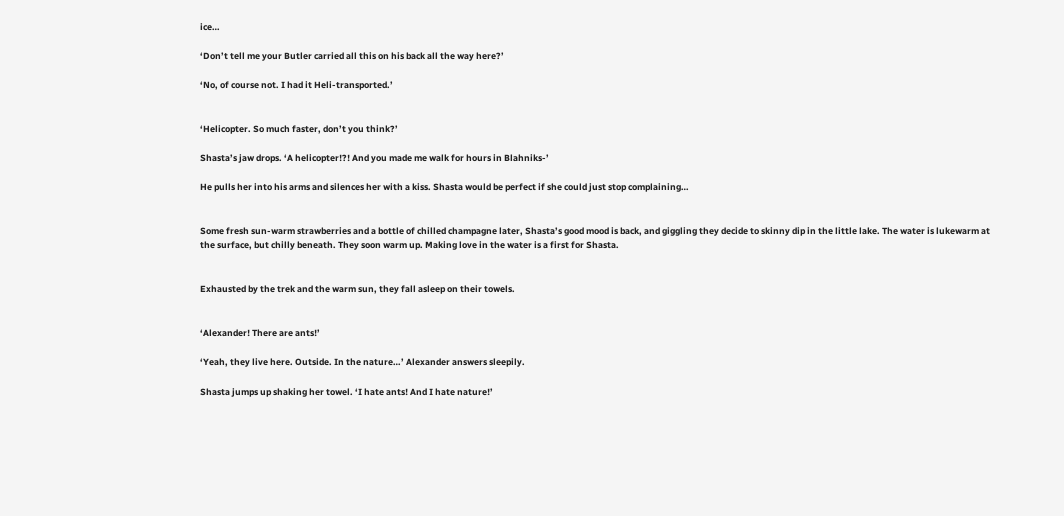ice…

‘Don’t tell me your Butler carried all this on his back all the way here?’

‘No, of course not. I had it Heli-transported.’


‘Helicopter. So much faster, don’t you think?’

Shasta’s jaw drops. ‘A helicopter!?! And you made me walk for hours in Blahniks-’

He pulls her into his arms and silences her with a kiss. Shasta would be perfect if she could just stop complaining…


Some fresh sun-warm strawberries and a bottle of chilled champagne later, Shasta’s good mood is back, and giggling they decide to skinny dip in the little lake. The water is lukewarm at the surface, but chilly beneath. They soon warm up. Making love in the water is a first for Shasta.


Exhausted by the trek and the warm sun, they fall asleep on their towels.


‘Alexander! There are ants!’

‘Yeah, they live here. Outside. In the nature…’ Alexander answers sleepily.

Shasta jumps up shaking her towel. ‘I hate ants! And I hate nature!’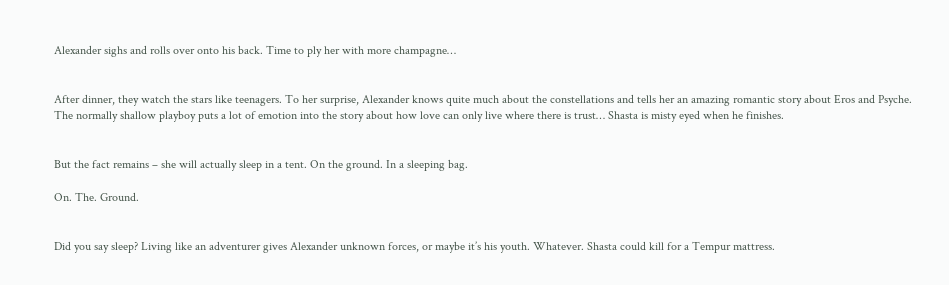Alexander sighs and rolls over onto his back. Time to ply her with more champagne…


After dinner, they watch the stars like teenagers. To her surprise, Alexander knows quite much about the constellations and tells her an amazing romantic story about Eros and Psyche. The normally shallow playboy puts a lot of emotion into the story about how love can only live where there is trust… Shasta is misty eyed when he finishes.


But the fact remains – she will actually sleep in a tent. On the ground. In a sleeping bag.

On. The. Ground.


Did you say sleep? Living like an adventurer gives Alexander unknown forces, or maybe it’s his youth. Whatever. Shasta could kill for a Tempur mattress.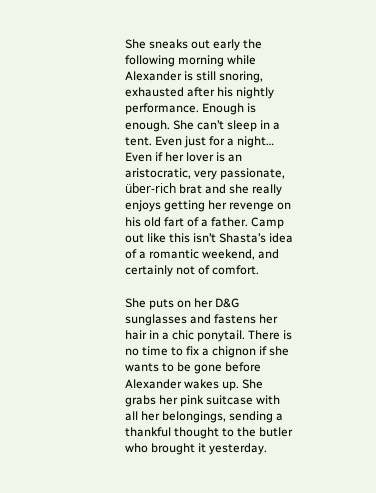She sneaks out early the following morning while Alexander is still snoring, exhausted after his nightly performance. Enough is enough. She can’t sleep in a tent. Even just for a night… Even if her lover is an aristocratic, very passionate, über-rich brat and she really enjoys getting her revenge on his old fart of a father. Camp out like this isn’t Shasta’s idea of a romantic weekend, and certainly not of comfort.

She puts on her D&G sunglasses and fastens her hair in a chic ponytail. There is no time to fix a chignon if she wants to be gone before Alexander wakes up. She grabs her pink suitcase with all her belongings, sending a thankful thought to the butler who brought it yesterday.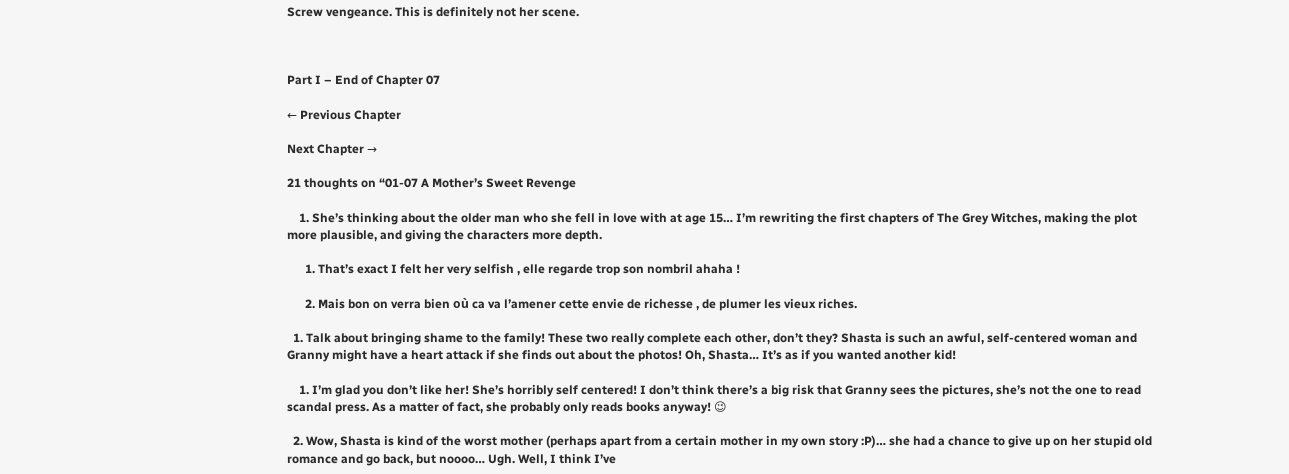Screw vengeance. This is definitely not her scene.



Part I – End of Chapter 07

← Previous Chapter

Next Chapter →

21 thoughts on “01-07 A Mother’s Sweet Revenge

    1. She’s thinking about the older man who she fell in love with at age 15… I’m rewriting the first chapters of The Grey Witches, making the plot more plausible, and giving the characters more depth.

      1. That’s exact I felt her very selfish , elle regarde trop son nombril ahaha !

      2. Mais bon on verra bien où ca va l’amener cette envie de richesse , de plumer les vieux riches.

  1. Talk about bringing shame to the family! These two really complete each other, don’t they? Shasta is such an awful, self-centered woman and Granny might have a heart attack if she finds out about the photos! Oh, Shasta… It’s as if you wanted another kid!

    1. I’m glad you don’t like her! She’s horribly self centered! I don’t think there’s a big risk that Granny sees the pictures, she’s not the one to read scandal press. As a matter of fact, she probably only reads books anyway! 😉

  2. Wow, Shasta is kind of the worst mother (perhaps apart from a certain mother in my own story :P)… she had a chance to give up on her stupid old romance and go back, but noooo… Ugh. Well, I think I’ve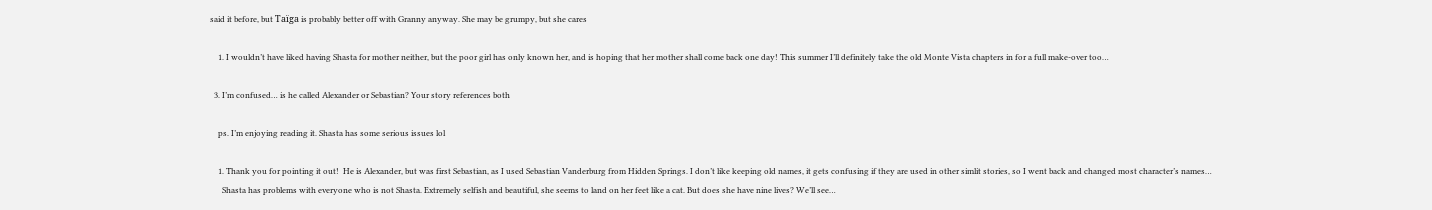said it before, but Taïga is probably better off with Granny anyway. She may be grumpy, but she cares

    1. I wouldn’t have liked having Shasta for mother neither, but the poor girl has only known her, and is hoping that her mother shall come back one day! This summer I’ll definitely take the old Monte Vista chapters in for a full make-over too…

  3. I’m confused… is he called Alexander or Sebastian? Your story references both

    ps. I’m enjoying reading it. Shasta has some serious issues lol

    1. Thank you for pointing it out!  He is Alexander, but was first Sebastian, as I used Sebastian Vanderburg from Hidden Springs. I don’t like keeping old names, it gets confusing if they are used in other simlit stories, so I went back and changed most character’s names…
      Shasta has problems with everyone who is not Shasta. Extremely selfish and beautiful, she seems to land on her feet like a cat. But does she have nine lives? We’ll see…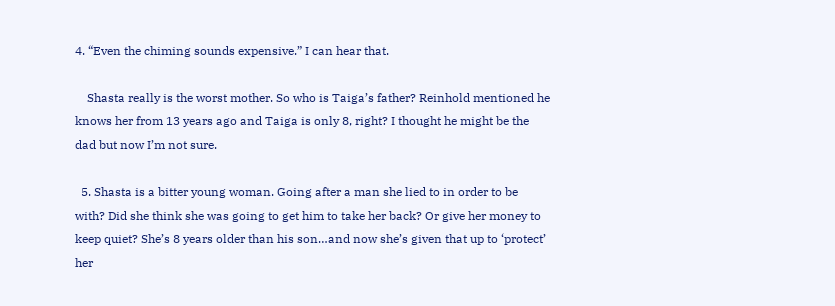4. “Even the chiming sounds expensive.” I can hear that.

    Shasta really is the worst mother. So who is Taiga’s father? Reinhold mentioned he knows her from 13 years ago and Taiga is only 8, right? I thought he might be the dad but now I’m not sure.

  5. Shasta is a bitter young woman. Going after a man she lied to in order to be with? Did she think she was going to get him to take her back? Or give her money to keep quiet? She’s 8 years older than his son…and now she’s given that up to ‘protect’ her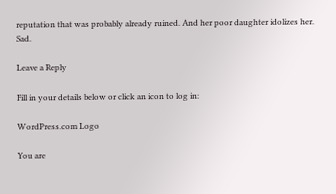reputation that was probably already ruined. And her poor daughter idolizes her. Sad.

Leave a Reply

Fill in your details below or click an icon to log in:

WordPress.com Logo

You are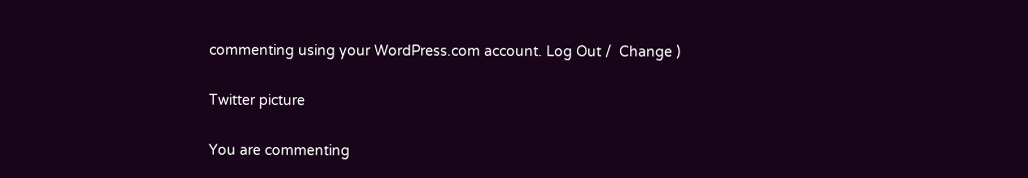commenting using your WordPress.com account. Log Out /  Change )

Twitter picture

You are commenting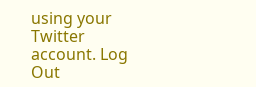using your Twitter account. Log Out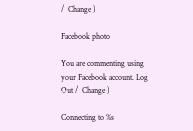/  Change )

Facebook photo

You are commenting using your Facebook account. Log Out /  Change )

Connecting to %s